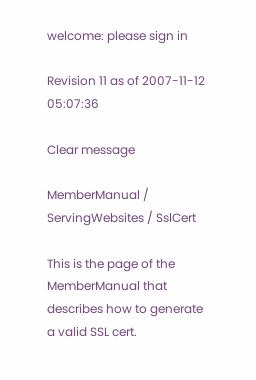welcome: please sign in

Revision 11 as of 2007-11-12 05:07:36

Clear message

MemberManual / ServingWebsites / SslCert

This is the page of the MemberManual that describes how to generate a valid SSL cert.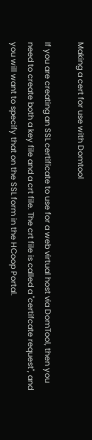Making a cert for use with Domtool

If you are creating an SSL certificate to use for a web virtual host via DomTool, then you need to create both a key file and a crt file. The crt file is called a "certifcate request", and you will want to specify that on the SSL form in the HCoop Portal.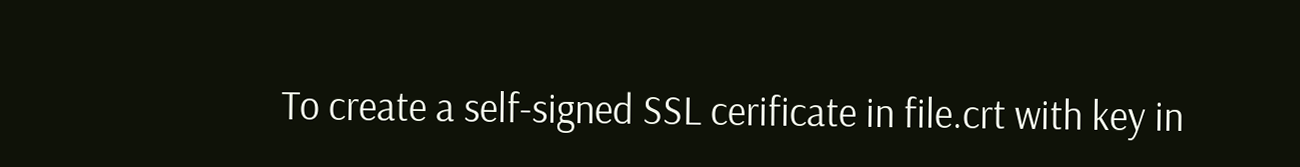To create a self-signed SSL cerificate in file.crt with key in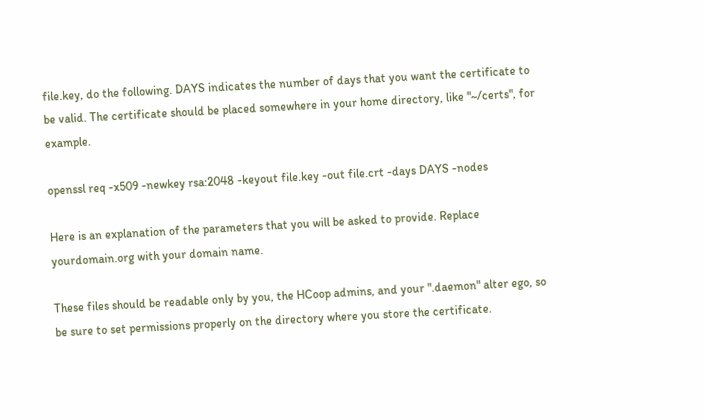file.key, do the following. DAYS indicates the number of days that you want the certificate to be valid. The certificate should be placed somewhere in your home directory, like "~/certs", for example.

openssl req -x509 -newkey rsa:2048 -keyout file.key -out file.crt -days DAYS -nodes

Here is an explanation of the parameters that you will be asked to provide. Replace yourdomain.org with your domain name.

These files should be readable only by you, the HCoop admins, and your ".daemon" alter ego, so be sure to set permissions properly on the directory where you store the certificate.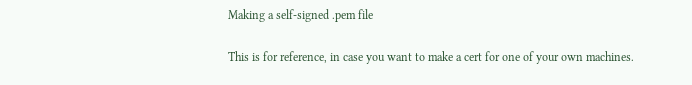Making a self-signed .pem file

This is for reference, in case you want to make a cert for one of your own machines.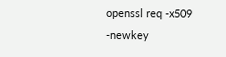openssl req -x509 -newkey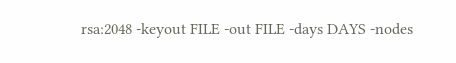rsa:2048 -keyout FILE -out FILE -days DAYS -nodes